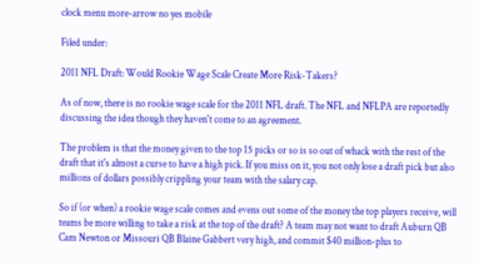clock menu more-arrow no yes mobile

Filed under:

2011 NFL Draft: Would Rookie Wage Scale Create More Risk-Takers?

As of now, there is no rookie wage scale for the 2011 NFL draft. The NFL and NFLPA are reportedly discussing the idea though they haven't come to an agreement.

The problem is that the money given to the top 15 picks or so is so out of whack with the rest of the draft that it's almost a curse to have a high pick. If you miss on it, you not only lose a draft pick but also millions of dollars possibly crippling your team with the salary cap.

So if (or when) a rookie wage scale comes and evens out some of the money the top players receive, will teams be more willing to take a risk at the top of the draft? A team may not want to draft Auburn QB Cam Newton or Missouri QB Blaine Gabbert very high, and commit $40 million-plus to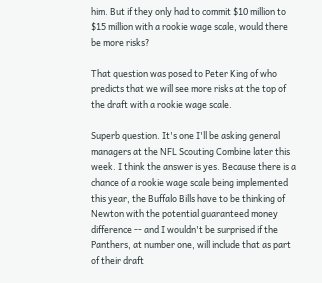him. But if they only had to commit $10 million to $15 million with a rookie wage scale, would there be more risks?

That question was posed to Peter King of who predicts that we will see more risks at the top of the draft with a rookie wage scale.

Superb question. It's one I'll be asking general managers at the NFL Scouting Combine later this week. I think the answer is yes. Because there is a chance of a rookie wage scale being implemented this year, the Buffalo Bills have to be thinking of Newton with the potential guaranteed money difference -- and I wouldn't be surprised if the Panthers, at number one, will include that as part of their draft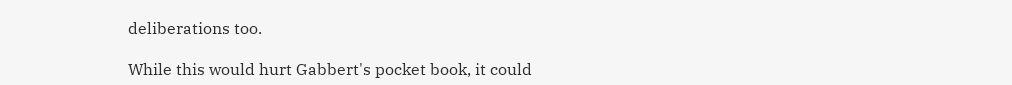deliberations too.

While this would hurt Gabbert's pocket book, it could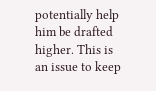potentially help him be drafted higher. This is an issue to keep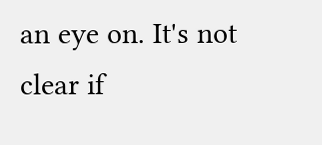an eye on. It's not clear if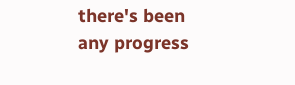there's been any progress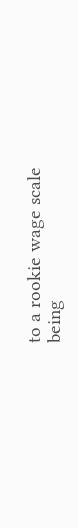to a rookie wage scale being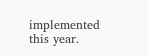implemented this year.